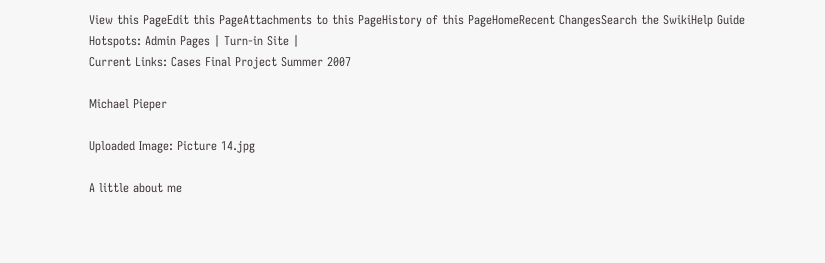View this PageEdit this PageAttachments to this PageHistory of this PageHomeRecent ChangesSearch the SwikiHelp Guide
Hotspots: Admin Pages | Turn-in Site |
Current Links: Cases Final Project Summer 2007

Michael Pieper

Uploaded Image: Picture 14.jpg

A little about me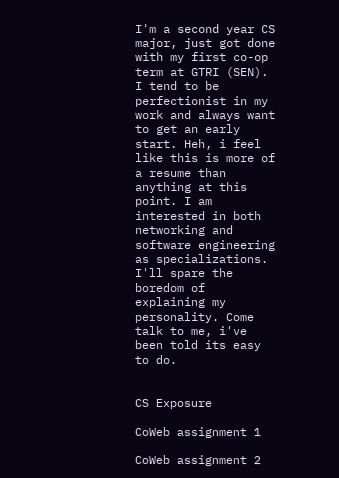I'm a second year CS major, just got done with my first co-op term at GTRI (SEN). I tend to be perfectionist in my work and always want to get an early start. Heh, i feel like this is more of a resume than anything at this point. I am interested in both networking and software engineering as specializations. I'll spare the boredom of explaining my personality. Come talk to me, i've been told its easy to do.


CS Exposure

CoWeb assignment 1

CoWeb assignment 2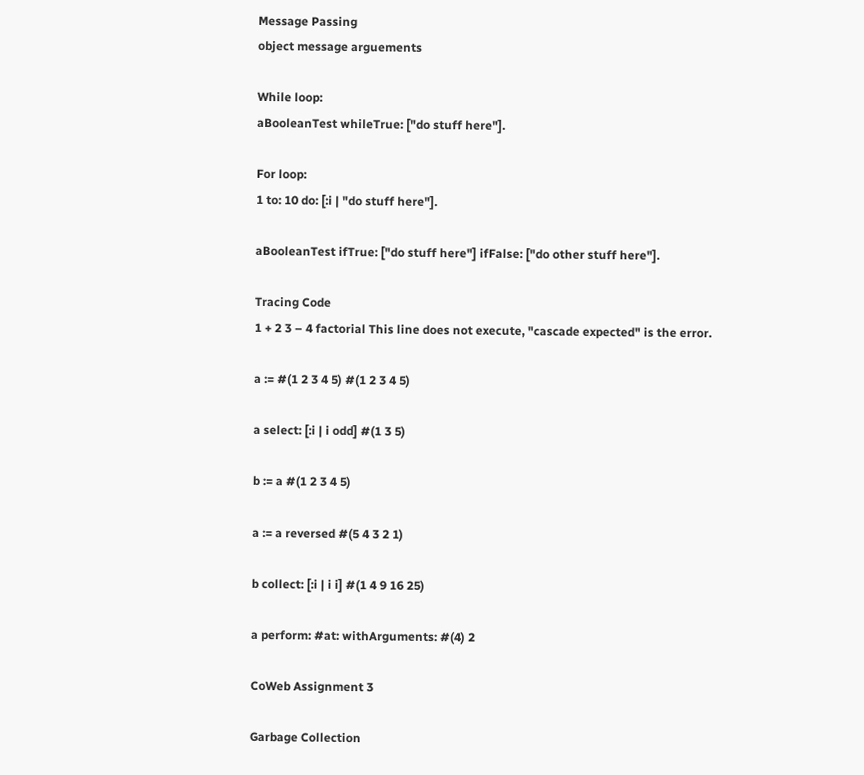Message Passing
object message arguements

While loop:
aBooleanTest whileTrue: ["do stuff here"].

For loop:
1 to: 10 do: [:i | "do stuff here"].

aBooleanTest ifTrue: ["do stuff here"] ifFalse: ["do other stuff here"].

Tracing Code
1 + 2 3 – 4 factorial This line does not execute, "cascade expected" is the error.

a := #(1 2 3 4 5) #(1 2 3 4 5)

a select: [:i | i odd] #(1 3 5)

b := a #(1 2 3 4 5)

a := a reversed #(5 4 3 2 1)

b collect: [:i | i i] #(1 4 9 16 25)

a perform: #at: withArguments: #(4) 2

CoWeb Assignment 3

Garbage Collection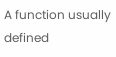A function usually defined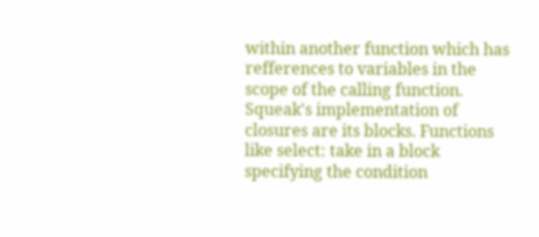within another function which has refferences to variables in the scope of the calling function.
Squeak's implementation of closures are its blocks. Functions like select: take in a block specifying the condition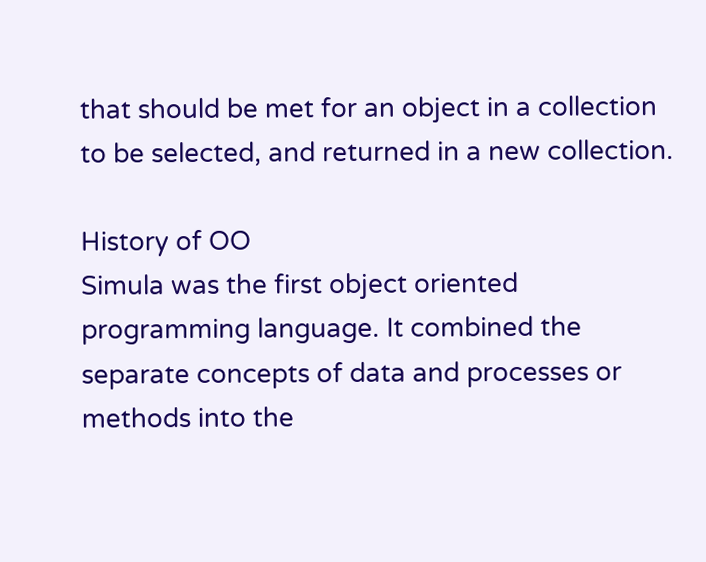that should be met for an object in a collection to be selected, and returned in a new collection.

History of OO
Simula was the first object oriented programming language. It combined the separate concepts of data and processes or methods into the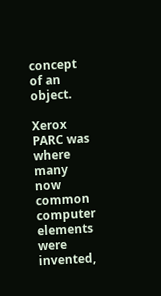concept of an object.

Xerox PARC was where many now common computer elements were invented,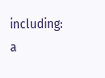including: a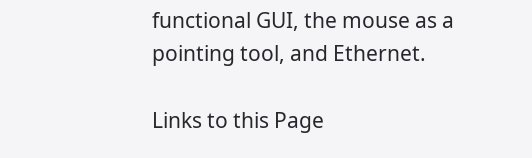functional GUI, the mouse as a pointing tool, and Ethernet.

Links to this Page